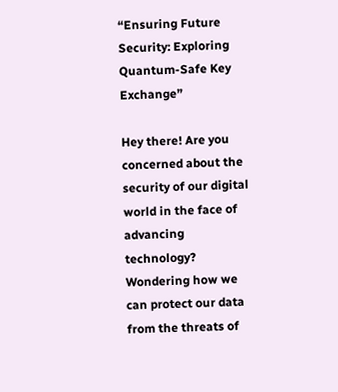“Ensuring Future Security: Exploring Quantum-Safe Key Exchange”

Hey there! Are you concerned about the security of our digital world in the face of advancing technology? Wondering how we can protect our data from the threats of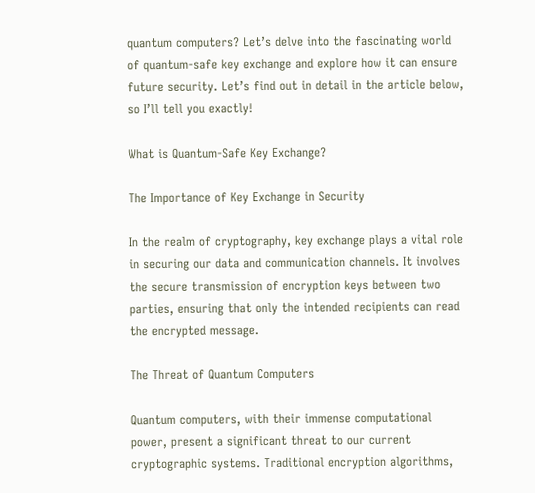quantum computers? Let’s delve into the fascinating world of quantum-safe key exchange and explore how it can ensure future security. Let’s find out in detail in the article below, so I’ll tell you exactly!

What is Quantum-Safe Key Exchange?

The Importance of Key Exchange in Security

In the realm of cryptography, key exchange plays a vital role in securing our data and communication channels. It involves the secure transmission of encryption keys between two parties, ensuring that only the intended recipients can read the encrypted message.

The Threat of Quantum Computers

Quantum computers, with their immense computational power, present a significant threat to our current cryptographic systems. Traditional encryption algorithms,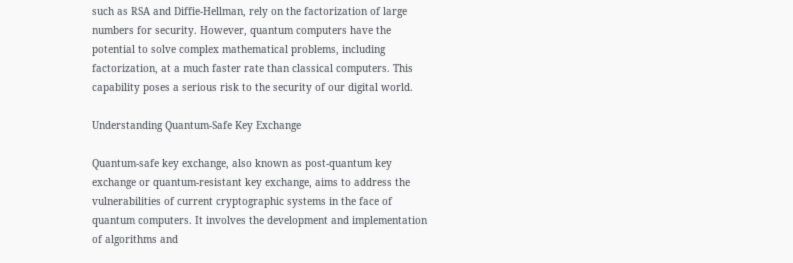such as RSA and Diffie-Hellman, rely on the factorization of large numbers for security. However, quantum computers have the potential to solve complex mathematical problems, including factorization, at a much faster rate than classical computers. This capability poses a serious risk to the security of our digital world.

Understanding Quantum-Safe Key Exchange

Quantum-safe key exchange, also known as post-quantum key exchange or quantum-resistant key exchange, aims to address the vulnerabilities of current cryptographic systems in the face of quantum computers. It involves the development and implementation of algorithms and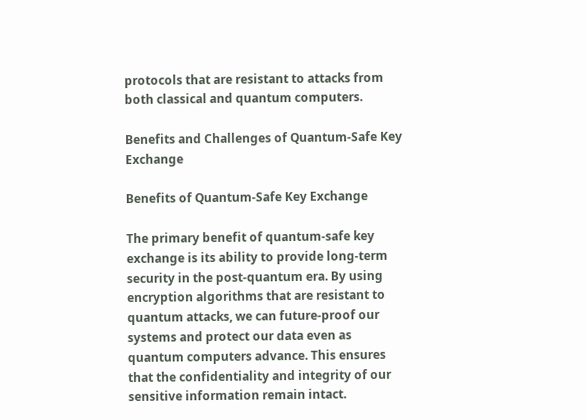protocols that are resistant to attacks from both classical and quantum computers.

Benefits and Challenges of Quantum-Safe Key Exchange

Benefits of Quantum-Safe Key Exchange

The primary benefit of quantum-safe key exchange is its ability to provide long-term security in the post-quantum era. By using encryption algorithms that are resistant to quantum attacks, we can future-proof our systems and protect our data even as quantum computers advance. This ensures that the confidentiality and integrity of our sensitive information remain intact.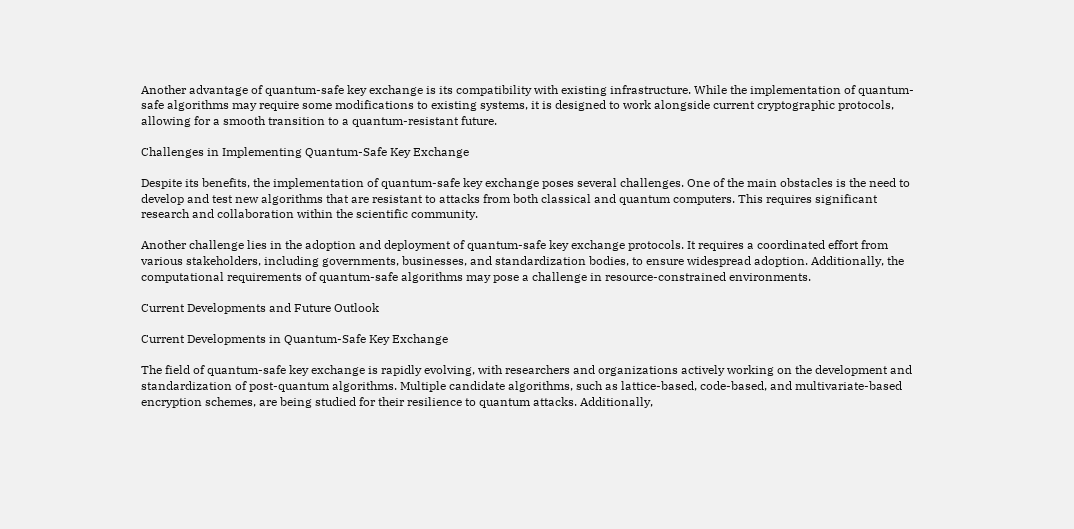Another advantage of quantum-safe key exchange is its compatibility with existing infrastructure. While the implementation of quantum-safe algorithms may require some modifications to existing systems, it is designed to work alongside current cryptographic protocols, allowing for a smooth transition to a quantum-resistant future.

Challenges in Implementing Quantum-Safe Key Exchange

Despite its benefits, the implementation of quantum-safe key exchange poses several challenges. One of the main obstacles is the need to develop and test new algorithms that are resistant to attacks from both classical and quantum computers. This requires significant research and collaboration within the scientific community.

Another challenge lies in the adoption and deployment of quantum-safe key exchange protocols. It requires a coordinated effort from various stakeholders, including governments, businesses, and standardization bodies, to ensure widespread adoption. Additionally, the computational requirements of quantum-safe algorithms may pose a challenge in resource-constrained environments.

Current Developments and Future Outlook

Current Developments in Quantum-Safe Key Exchange

The field of quantum-safe key exchange is rapidly evolving, with researchers and organizations actively working on the development and standardization of post-quantum algorithms. Multiple candidate algorithms, such as lattice-based, code-based, and multivariate-based encryption schemes, are being studied for their resilience to quantum attacks. Additionally,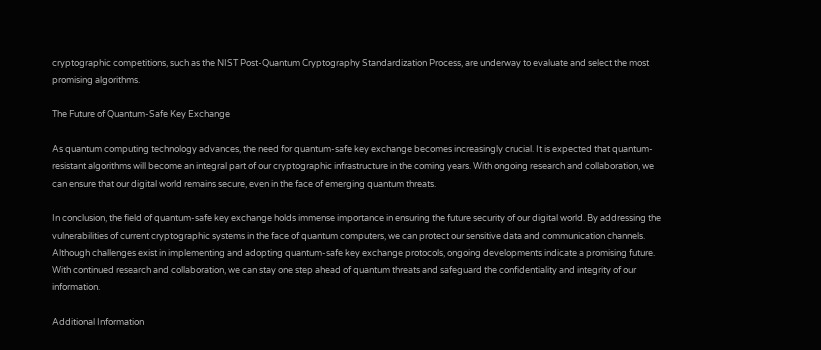cryptographic competitions, such as the NIST Post-Quantum Cryptography Standardization Process, are underway to evaluate and select the most promising algorithms.

The Future of Quantum-Safe Key Exchange

As quantum computing technology advances, the need for quantum-safe key exchange becomes increasingly crucial. It is expected that quantum-resistant algorithms will become an integral part of our cryptographic infrastructure in the coming years. With ongoing research and collaboration, we can ensure that our digital world remains secure, even in the face of emerging quantum threats.

In conclusion, the field of quantum-safe key exchange holds immense importance in ensuring the future security of our digital world. By addressing the vulnerabilities of current cryptographic systems in the face of quantum computers, we can protect our sensitive data and communication channels. Although challenges exist in implementing and adopting quantum-safe key exchange protocols, ongoing developments indicate a promising future. With continued research and collaboration, we can stay one step ahead of quantum threats and safeguard the confidentiality and integrity of our information.

Additional Information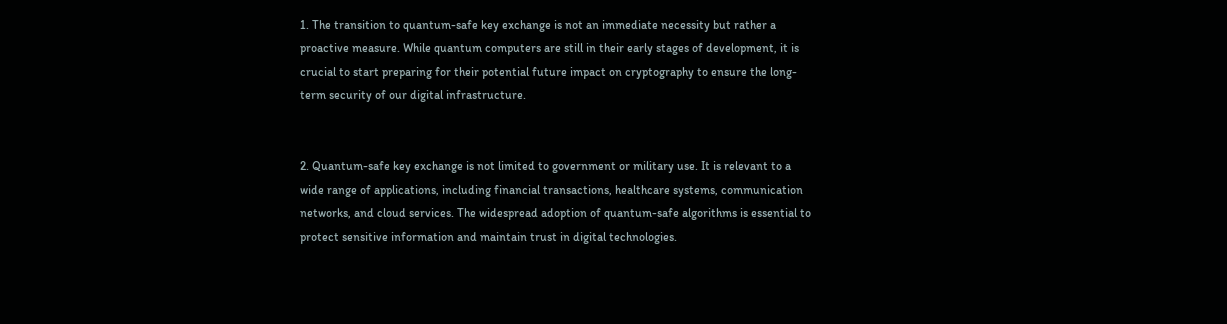1. The transition to quantum-safe key exchange is not an immediate necessity but rather a proactive measure. While quantum computers are still in their early stages of development, it is crucial to start preparing for their potential future impact on cryptography to ensure the long-term security of our digital infrastructure.


2. Quantum-safe key exchange is not limited to government or military use. It is relevant to a wide range of applications, including financial transactions, healthcare systems, communication networks, and cloud services. The widespread adoption of quantum-safe algorithms is essential to protect sensitive information and maintain trust in digital technologies.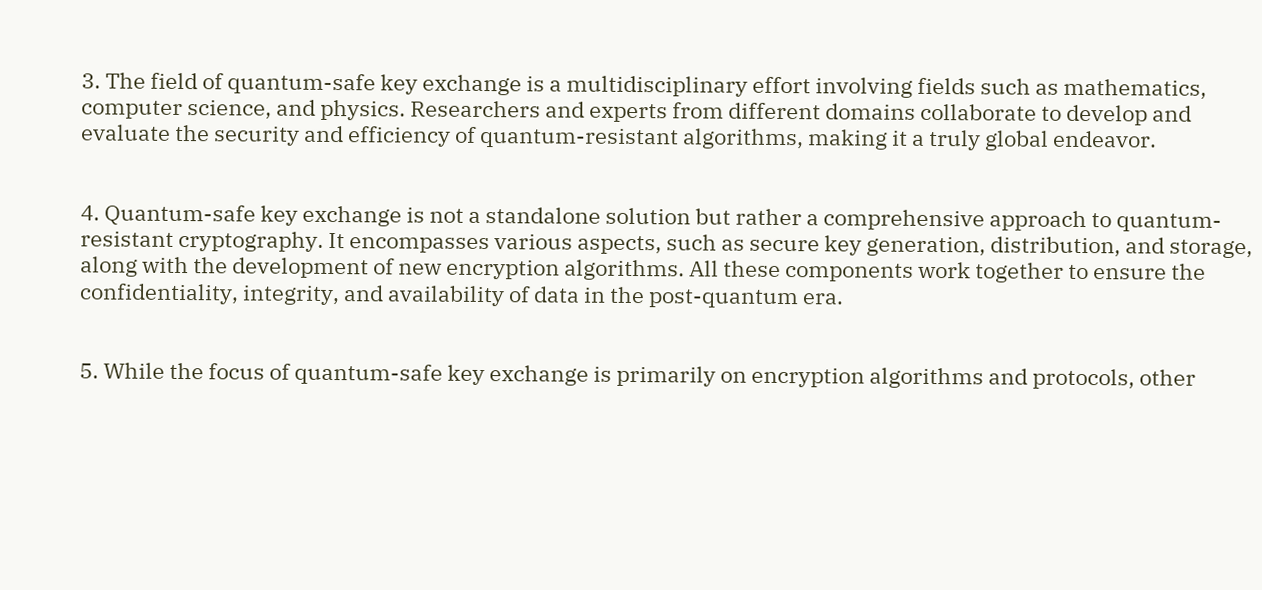3. The field of quantum-safe key exchange is a multidisciplinary effort involving fields such as mathematics, computer science, and physics. Researchers and experts from different domains collaborate to develop and evaluate the security and efficiency of quantum-resistant algorithms, making it a truly global endeavor.


4. Quantum-safe key exchange is not a standalone solution but rather a comprehensive approach to quantum-resistant cryptography. It encompasses various aspects, such as secure key generation, distribution, and storage, along with the development of new encryption algorithms. All these components work together to ensure the confidentiality, integrity, and availability of data in the post-quantum era.


5. While the focus of quantum-safe key exchange is primarily on encryption algorithms and protocols, other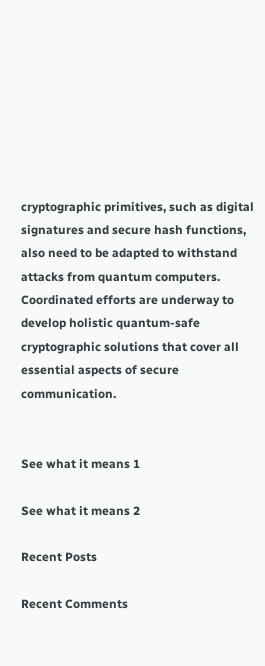cryptographic primitives, such as digital signatures and secure hash functions, also need to be adapted to withstand attacks from quantum computers. Coordinated efforts are underway to develop holistic quantum-safe cryptographic solutions that cover all essential aspects of secure communication.


See what it means 1

See what it means 2

Recent Posts

Recent Comments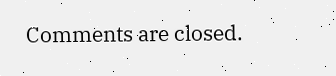Comments are closed.